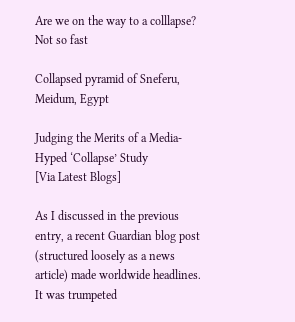Are we on the way to a colllapse? Not so fast

Collapsed pyramid of Sneferu, Meidum, Egypt

Judging the Merits of a Media-Hyped ‘Collapse’ Study
[Via Latest Blogs]

As I discussed in the previous entry, a recent Guardian blog post (structured loosely as a news article) made worldwide headlines. It was trumpeted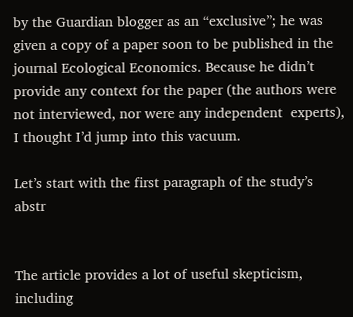by the Guardian blogger as an “exclusive”; he was given a copy of a paper soon to be published in the journal Ecological Economics. Because he didn’t provide any context for the paper (the authors were not interviewed, nor were any independent  experts), I thought I’d jump into this vacuum.

Let’s start with the first paragraph of the study’s abstr


The article provides a lot of useful skepticism, including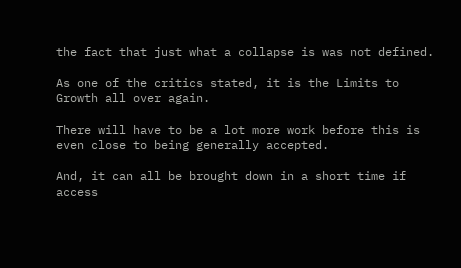the fact that just what a collapse is was not defined.

As one of the critics stated, it is the Limits to Growth all over again.

There will have to be a lot more work before this is even close to being generally accepted.

And, it can all be brought down in a short time if access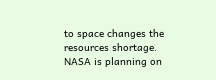to space changes the resources shortage. NASA is planning on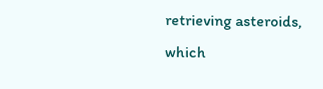retrieving asteroids, which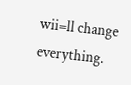wii=ll change everything.